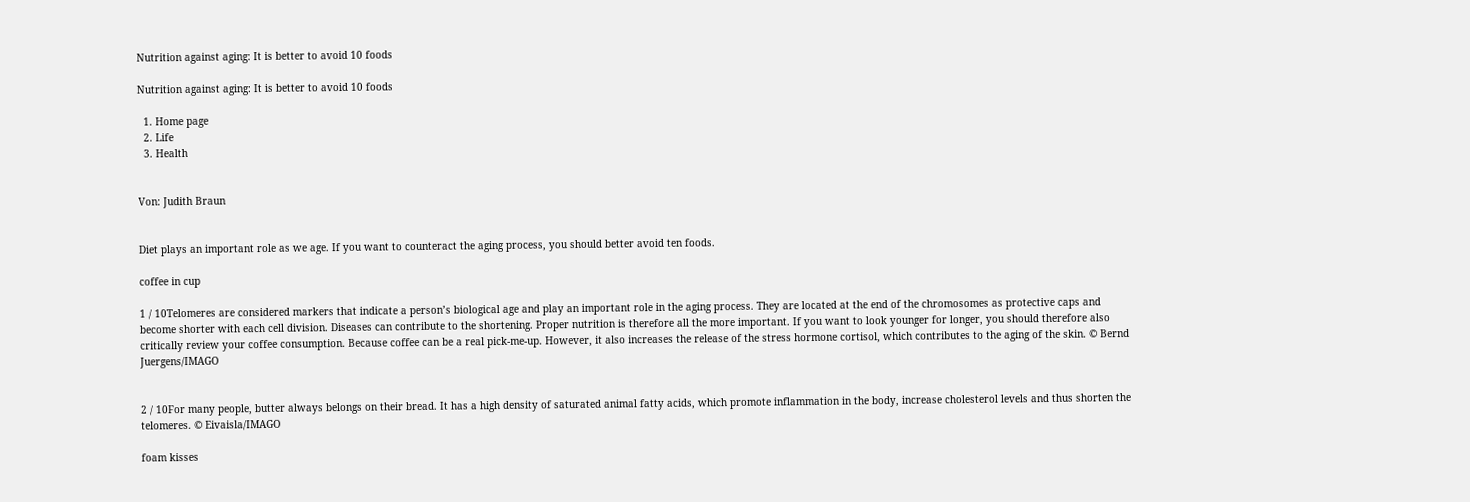Nutrition against aging: It is better to avoid 10 foods

Nutrition against aging: It is better to avoid 10 foods

  1. Home page
  2. Life
  3. Health


Von: Judith Braun


Diet plays an important role as we age. If you want to counteract the aging process, you should better avoid ten foods.

coffee in cup

1 / 10Telomeres are considered markers that indicate a person’s biological age and play an important role in the aging process. They are located at the end of the chromosomes as protective caps and become shorter with each cell division. Diseases can contribute to the shortening. Proper nutrition is therefore all the more important. If you want to look younger for longer, you should therefore also critically review your coffee consumption. Because coffee can be a real pick-me-up. However, it also increases the release of the stress hormone cortisol, which contributes to the aging of the skin. © Bernd Juergens/IMAGO


2 / 10For many people, butter always belongs on their bread. It has a high density of saturated animal fatty acids, which promote inflammation in the body, increase cholesterol levels and thus shorten the telomeres. © Eivaisla/IMAGO

foam kisses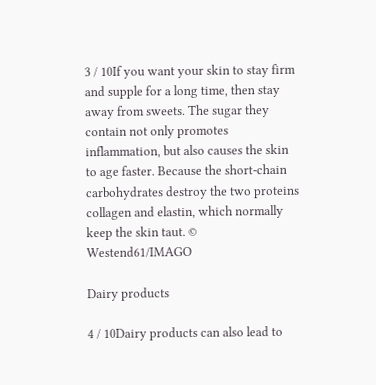3 / 10If you want your skin to stay firm and supple for a long time, then stay away from sweets. The sugar they contain not only promotes inflammation, but also causes the skin to age faster. Because the short-chain carbohydrates destroy the two proteins collagen and elastin, which normally keep the skin taut. © Westend61/IMAGO

Dairy products

4 / 10Dairy products can also lead to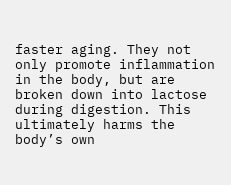faster aging. They not only promote inflammation in the body, but are broken down into lactose during digestion. This ultimately harms the body’s own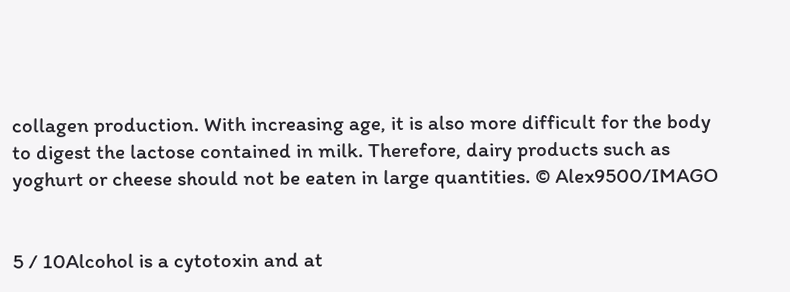collagen production. With increasing age, it is also more difficult for the body to digest the lactose contained in milk. Therefore, dairy products such as yoghurt or cheese should not be eaten in large quantities. © Alex9500/IMAGO


5 / 10Alcohol is a cytotoxin and at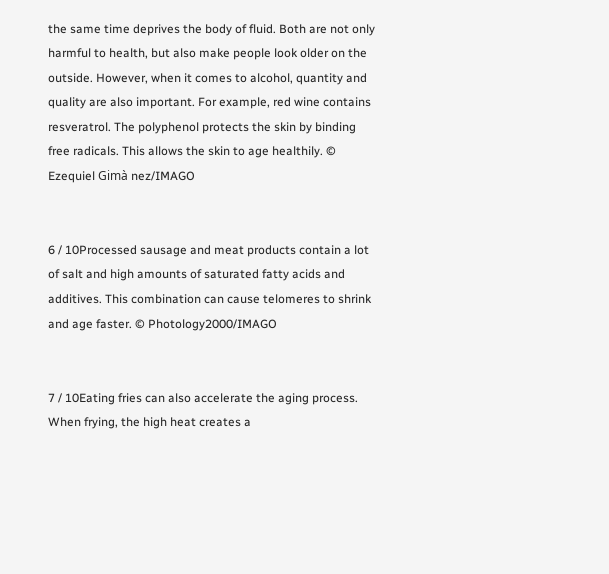the same time deprives the body of fluid. Both are not only harmful to health, but also make people look older on the outside. However, when it comes to alcohol, quantity and quality are also important. For example, red wine contains resveratrol. The polyphenol protects the skin by binding free radicals. This allows the skin to age healthily. © Ezequiel Gimà nez/IMAGO


6 / 10Processed sausage and meat products contain a lot of salt and high amounts of saturated fatty acids and additives. This combination can cause telomeres to shrink and age faster. © Photology2000/IMAGO


7 / 10Eating fries can also accelerate the aging process. When frying, the high heat creates a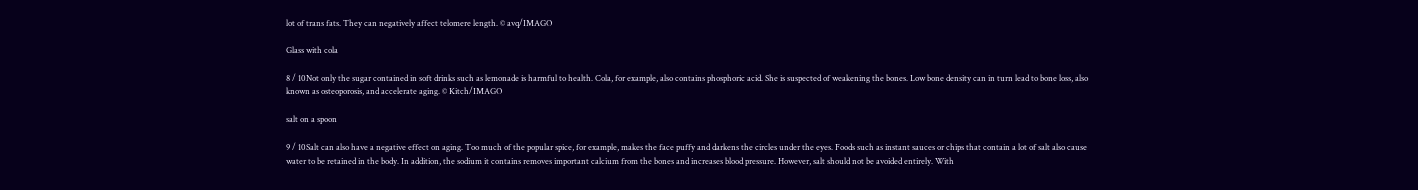lot of trans fats. They can negatively affect telomere length. © avq/IMAGO

Glass with cola

8 / 10Not only the sugar contained in soft drinks such as lemonade is harmful to health. Cola, for example, also contains phosphoric acid. She is suspected of weakening the bones. Low bone density can in turn lead to bone loss, also known as osteoporosis, and accelerate aging. © Kitch/IMAGO

salt on a spoon

9 / 10Salt can also have a negative effect on aging. Too much of the popular spice, for example, makes the face puffy and darkens the circles under the eyes. Foods such as instant sauces or chips that contain a lot of salt also cause water to be retained in the body. In addition, the sodium it contains removes important calcium from the bones and increases blood pressure. However, salt should not be avoided entirely. With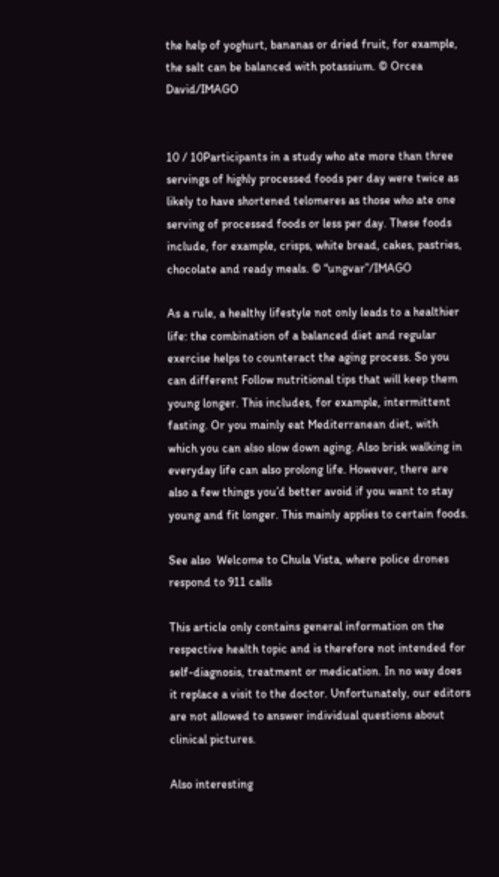the help of yoghurt, bananas or dried fruit, for example, the salt can be balanced with potassium. © Orcea David/IMAGO


10 / 10Participants in a study who ate more than three servings of highly processed foods per day were twice as likely to have shortened telomeres as those who ate one serving of processed foods or less per day. These foods include, for example, crisps, white bread, cakes, pastries, chocolate and ready meals. © “ungvar”/IMAGO

As a rule, a healthy lifestyle not only leads to a healthier life: the combination of a balanced diet and regular exercise helps to counteract the aging process. So you can different Follow nutritional tips that will keep them young longer. This includes, for example, intermittent fasting. Or you mainly eat Mediterranean diet, with which you can also slow down aging. Also brisk walking in everyday life can also prolong life. However, there are also a few things you’d better avoid if you want to stay young and fit longer. This mainly applies to certain foods.

See also  Welcome to Chula Vista, where police drones respond to 911 calls

This article only contains general information on the respective health topic and is therefore not intended for self-diagnosis, treatment or medication. In no way does it replace a visit to the doctor. Unfortunately, our editors are not allowed to answer individual questions about clinical pictures.

Also interesting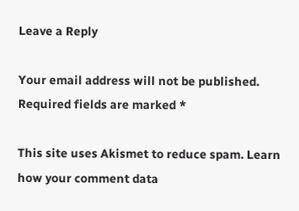Leave a Reply

Your email address will not be published. Required fields are marked *

This site uses Akismet to reduce spam. Learn how your comment data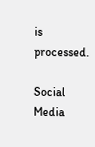is processed.

Social Media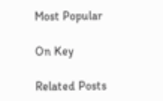Most Popular

On Key

Related Posts